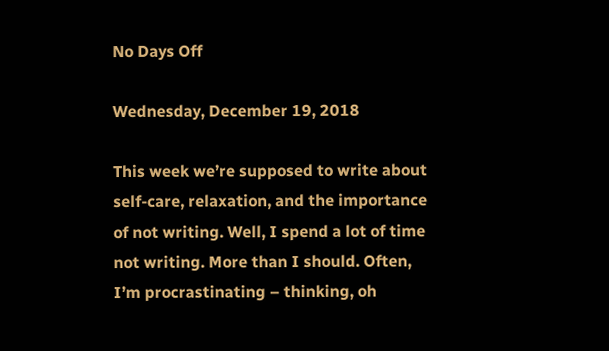No Days Off

Wednesday, December 19, 2018

This week we’re supposed to write about self-care, relaxation, and the importance of not writing. Well, I spend a lot of time not writing. More than I should. Often, I’m procrastinating – thinking, oh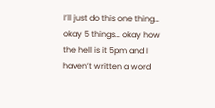I’ll just do this one thing… okay 5 things… okay how the hell is it 5pm and I haven’t written a word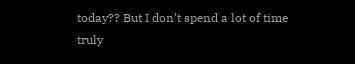today?? But I don’t spend a lot of time truly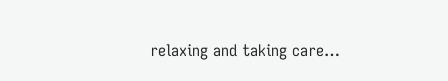relaxing and taking care…